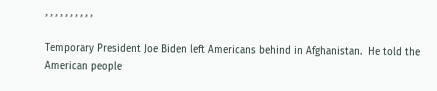, , , , , , , , , ,

Temporary President Joe Biden left Americans behind in Afghanistan.  He told the American people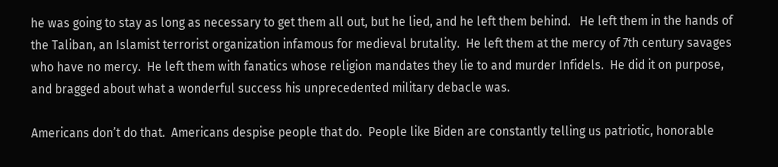he was going to stay as long as necessary to get them all out, but he lied, and he left them behind.   He left them in the hands of the Taliban, an Islamist terrorist organization infamous for medieval brutality.  He left them at the mercy of 7th century savages who have no mercy.  He left them with fanatics whose religion mandates they lie to and murder Infidels.  He did it on purpose, and bragged about what a wonderful success his unprecedented military debacle was.

Americans don’t do that.  Americans despise people that do.  People like Biden are constantly telling us patriotic, honorable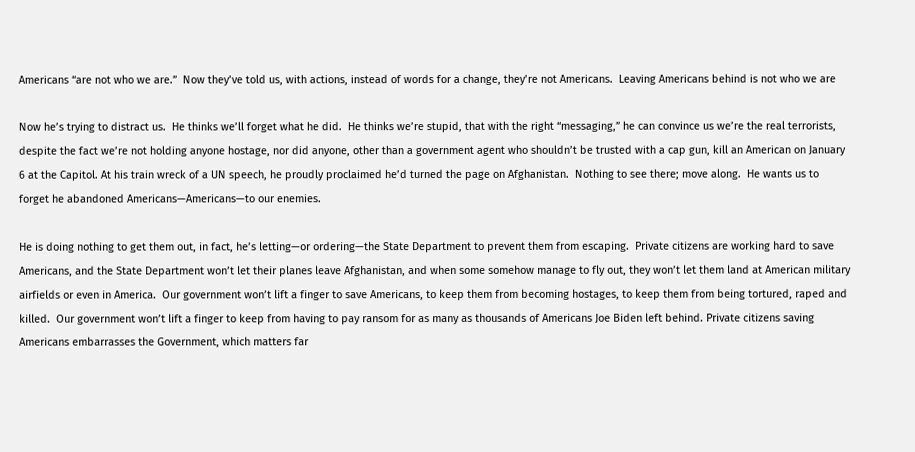Americans “are not who we are.”  Now they’ve told us, with actions, instead of words for a change, they’re not Americans.  Leaving Americans behind is not who we are

Now he’s trying to distract us.  He thinks we’ll forget what he did.  He thinks we’re stupid, that with the right “messaging,” he can convince us we’re the real terrorists, despite the fact we’re not holding anyone hostage, nor did anyone, other than a government agent who shouldn’t be trusted with a cap gun, kill an American on January 6 at the Capitol. At his train wreck of a UN speech, he proudly proclaimed he’d turned the page on Afghanistan.  Nothing to see there; move along.  He wants us to forget he abandoned Americans—Americans—to our enemies.

He is doing nothing to get them out, in fact, he’s letting—or ordering—the State Department to prevent them from escaping.  Private citizens are working hard to save Americans, and the State Department won’t let their planes leave Afghanistan, and when some somehow manage to fly out, they won’t let them land at American military airfields or even in America.  Our government won’t lift a finger to save Americans, to keep them from becoming hostages, to keep them from being tortured, raped and killed.  Our government won’t lift a finger to keep from having to pay ransom for as many as thousands of Americans Joe Biden left behind. Private citizens saving Americans embarrasses the Government, which matters far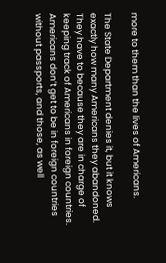more to them than the lives of Americans.

The State Department denies it, but it knows exactly how many Americans they abandoned. They have to because they are in charge of keeping track of Americans in foreign countries.  Americans don’t get to be in foreign countries without passports, and those, as well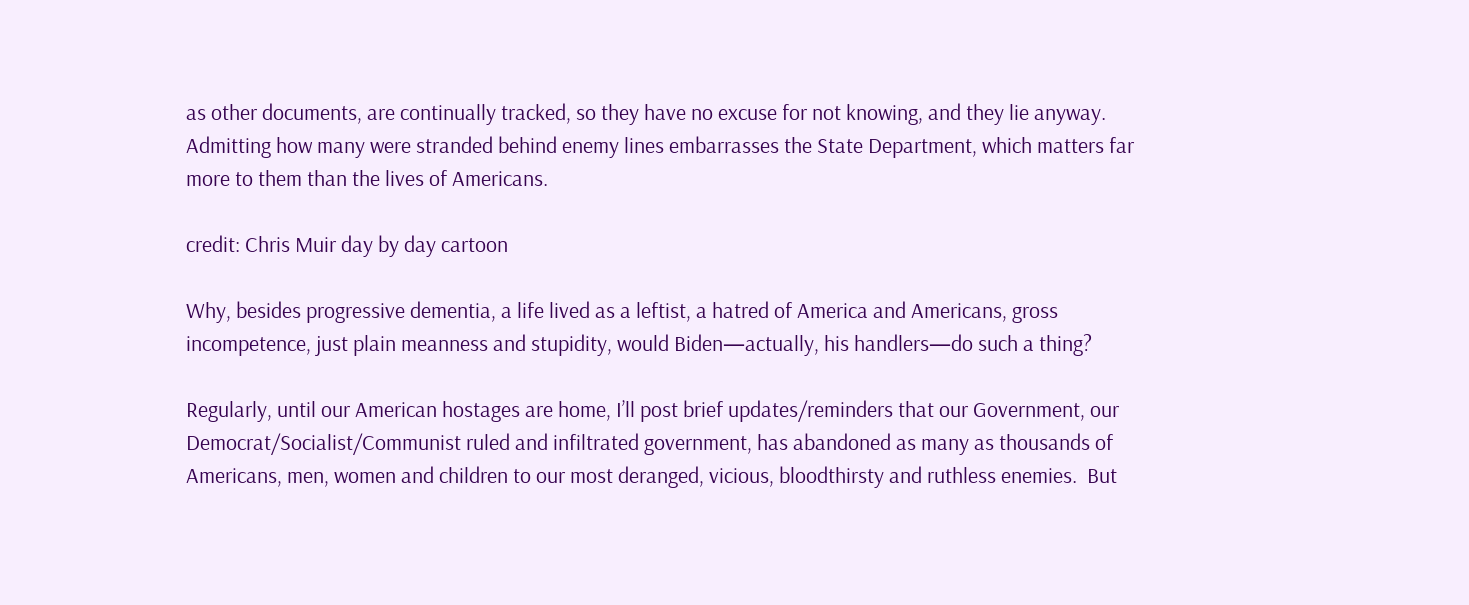as other documents, are continually tracked, so they have no excuse for not knowing, and they lie anyway.  Admitting how many were stranded behind enemy lines embarrasses the State Department, which matters far more to them than the lives of Americans.

credit: Chris Muir day by day cartoon

Why, besides progressive dementia, a life lived as a leftist, a hatred of America and Americans, gross incompetence, just plain meanness and stupidity, would Biden—actually, his handlers—do such a thing?

Regularly, until our American hostages are home, I’ll post brief updates/reminders that our Government, our Democrat/Socialist/Communist ruled and infiltrated government, has abandoned as many as thousands of Americans, men, women and children to our most deranged, vicious, bloodthirsty and ruthless enemies.  But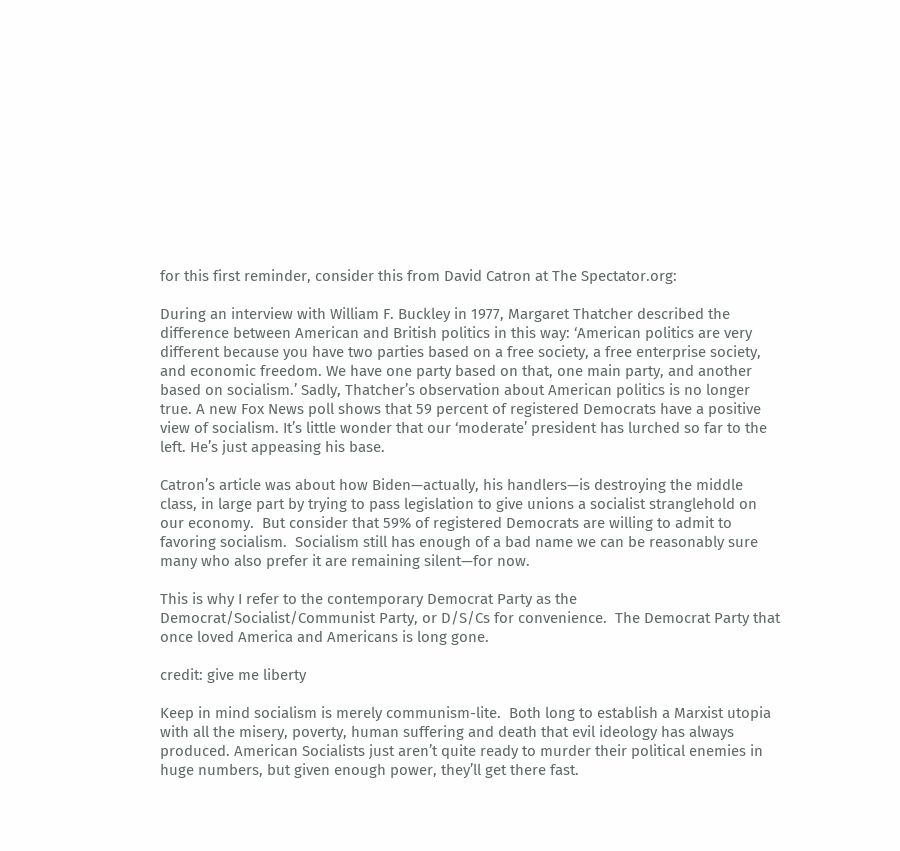for this first reminder, consider this from David Catron at The Spectator.org:

During an interview with William F. Buckley in 1977, Margaret Thatcher described the difference between American and British politics in this way: ‘American politics are very different because you have two parties based on a free society, a free enterprise society, and economic freedom. We have one party based on that, one main party, and another based on socialism.’ Sadly, Thatcher’s observation about American politics is no longer true. A new Fox News poll shows that 59 percent of registered Democrats have a positive view of socialism. It’s little wonder that our ‘moderate’ president has lurched so far to the left. He’s just appeasing his base.

Catron’s article was about how Biden—actually, his handlers—is destroying the middle class, in large part by trying to pass legislation to give unions a socialist stranglehold on our economy.  But consider that 59% of registered Democrats are willing to admit to favoring socialism.  Socialism still has enough of a bad name we can be reasonably sure many who also prefer it are remaining silent—for now.

This is why I refer to the contemporary Democrat Party as the Democrat/Socialist/Communist Party, or D/S/Cs for convenience.  The Democrat Party that once loved America and Americans is long gone.

credit: give me liberty

Keep in mind socialism is merely communism-lite.  Both long to establish a Marxist utopia with all the misery, poverty, human suffering and death that evil ideology has always produced. American Socialists just aren’t quite ready to murder their political enemies in huge numbers, but given enough power, they’ll get there fast.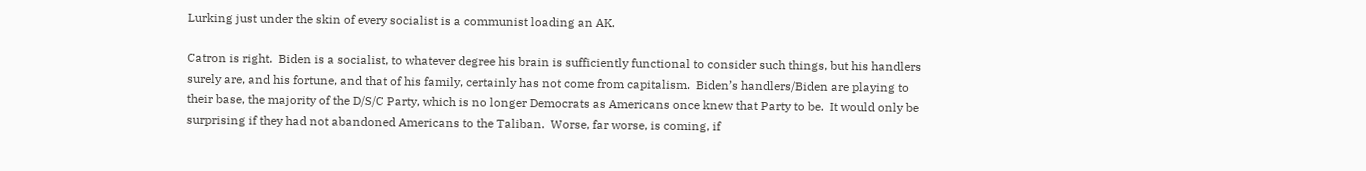Lurking just under the skin of every socialist is a communist loading an AK.

Catron is right.  Biden is a socialist, to whatever degree his brain is sufficiently functional to consider such things, but his handlers surely are, and his fortune, and that of his family, certainly has not come from capitalism.  Biden’s handlers/Biden are playing to their base, the majority of the D/S/C Party, which is no longer Democrats as Americans once knew that Party to be.  It would only be surprising if they had not abandoned Americans to the Taliban.  Worse, far worse, is coming, if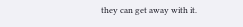they can get away with it.